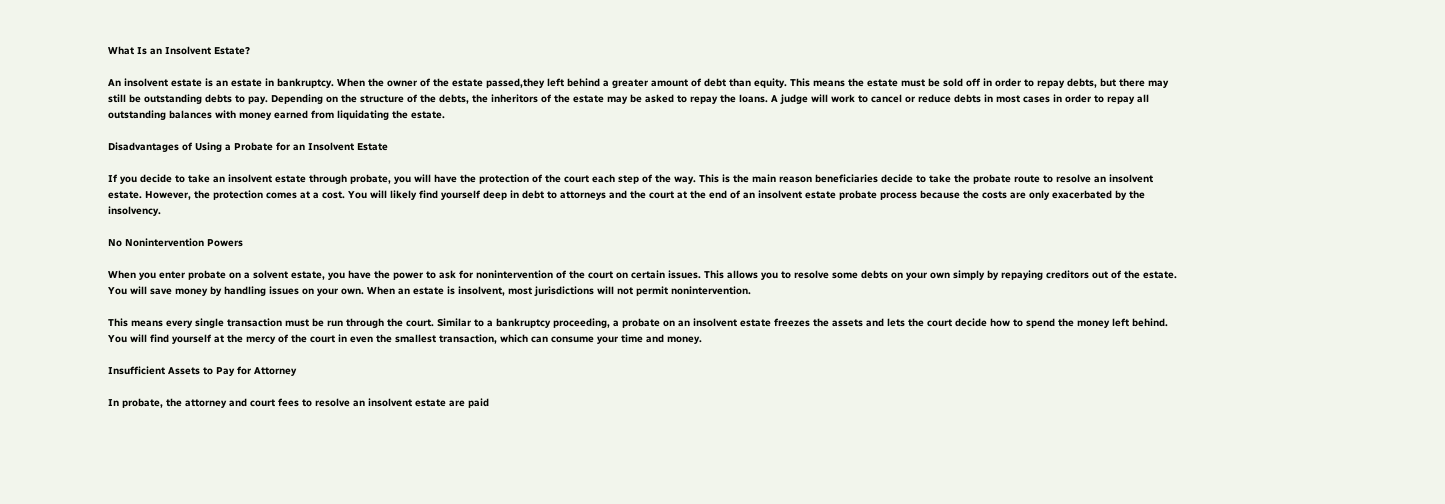What Is an Insolvent Estate?

An insolvent estate is an estate in bankruptcy. When the owner of the estate passed,they left behind a greater amount of debt than equity. This means the estate must be sold off in order to repay debts, but there may still be outstanding debts to pay. Depending on the structure of the debts, the inheritors of the estate may be asked to repay the loans. A judge will work to cancel or reduce debts in most cases in order to repay all outstanding balances with money earned from liquidating the estate.

Disadvantages of Using a Probate for an Insolvent Estate

If you decide to take an insolvent estate through probate, you will have the protection of the court each step of the way. This is the main reason beneficiaries decide to take the probate route to resolve an insolvent estate. However, the protection comes at a cost. You will likely find yourself deep in debt to attorneys and the court at the end of an insolvent estate probate process because the costs are only exacerbated by the insolvency.

No Nonintervention Powers

When you enter probate on a solvent estate, you have the power to ask for nonintervention of the court on certain issues. This allows you to resolve some debts on your own simply by repaying creditors out of the estate. You will save money by handling issues on your own. When an estate is insolvent, most jurisdictions will not permit nonintervention.

This means every single transaction must be run through the court. Similar to a bankruptcy proceeding, a probate on an insolvent estate freezes the assets and lets the court decide how to spend the money left behind. You will find yourself at the mercy of the court in even the smallest transaction, which can consume your time and money.

Insufficient Assets to Pay for Attorney

In probate, the attorney and court fees to resolve an insolvent estate are paid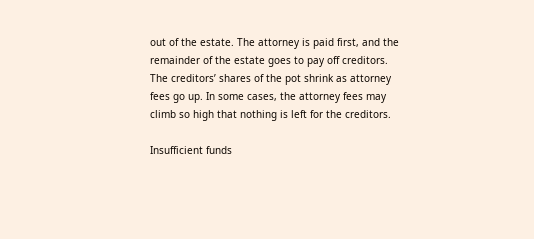out of the estate. The attorney is paid first, and the remainder of the estate goes to pay off creditors. The creditors’ shares of the pot shrink as attorney fees go up. In some cases, the attorney fees may climb so high that nothing is left for the creditors.

Insufficient funds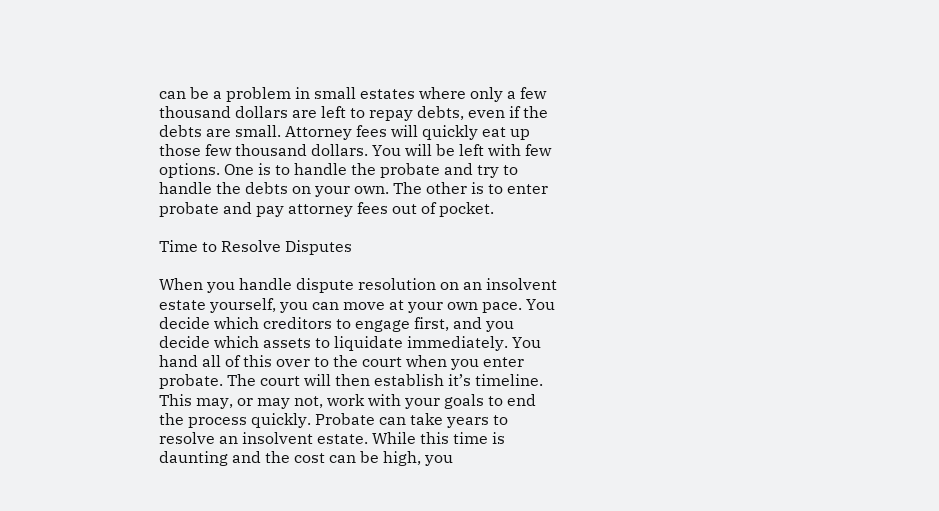can be a problem in small estates where only a few thousand dollars are left to repay debts, even if the debts are small. Attorney fees will quickly eat up those few thousand dollars. You will be left with few options. One is to handle the probate and try to handle the debts on your own. The other is to enter probate and pay attorney fees out of pocket.

Time to Resolve Disputes

When you handle dispute resolution on an insolvent estate yourself, you can move at your own pace. You decide which creditors to engage first, and you decide which assets to liquidate immediately. You hand all of this over to the court when you enter probate. The court will then establish it’s timeline. This may, or may not, work with your goals to end the process quickly. Probate can take years to resolve an insolvent estate. While this time is daunting and the cost can be high, you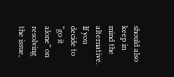should also keep in mind the alternative. If you decide to “go it alone” on resolving the issue,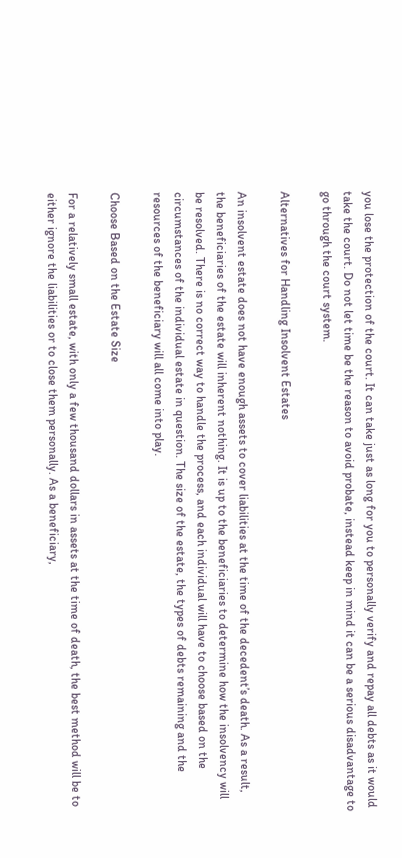you lose the protection of the court. It can take just as long for you to personally verify and repay all debts as it would take the court. Do not let time be the reason to avoid probate, instead keep in mind it can be a serious disadvantage to go through the court system.

Alternatives for Handling Insolvent Estates

An insolvent estate does not have enough assets to cover liabilities at the time of the decedent’s death. As a result, the beneficiaries of the estate will inherent nothing. It is up to the beneficiaries to determine how the insolvency will be resolved. There is no correct way to handle the process, and each individual will have to choose based on the circumstances of the individual estate in question. The size of the estate, the types of debts remaining and the resources of the beneficiary will all come into play.

Choose Based on the Estate Size

For a relatively small estate, with only a few thousand dollars in assets at the time of death, the best method will be to either ignore the liabilities or to close them personally. As a beneficiary,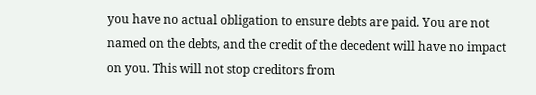you have no actual obligation to ensure debts are paid. You are not named on the debts, and the credit of the decedent will have no impact on you. This will not stop creditors from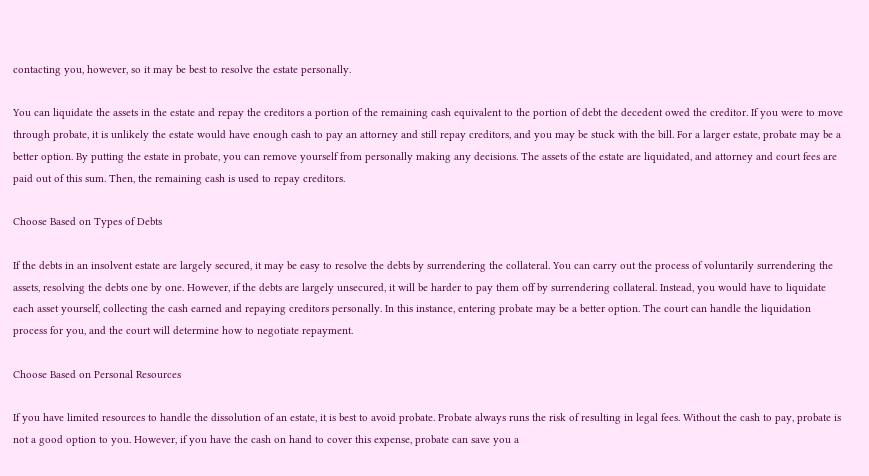contacting you, however, so it may be best to resolve the estate personally.

You can liquidate the assets in the estate and repay the creditors a portion of the remaining cash equivalent to the portion of debt the decedent owed the creditor. If you were to move through probate, it is unlikely the estate would have enough cash to pay an attorney and still repay creditors, and you may be stuck with the bill. For a larger estate, probate may be a better option. By putting the estate in probate, you can remove yourself from personally making any decisions. The assets of the estate are liquidated, and attorney and court fees are paid out of this sum. Then, the remaining cash is used to repay creditors.

Choose Based on Types of Debts

If the debts in an insolvent estate are largely secured, it may be easy to resolve the debts by surrendering the collateral. You can carry out the process of voluntarily surrendering the assets, resolving the debts one by one. However, if the debts are largely unsecured, it will be harder to pay them off by surrendering collateral. Instead, you would have to liquidate each asset yourself, collecting the cash earned and repaying creditors personally. In this instance, entering probate may be a better option. The court can handle the liquidation process for you, and the court will determine how to negotiate repayment.

Choose Based on Personal Resources

If you have limited resources to handle the dissolution of an estate, it is best to avoid probate. Probate always runs the risk of resulting in legal fees. Without the cash to pay, probate is not a good option to you. However, if you have the cash on hand to cover this expense, probate can save you a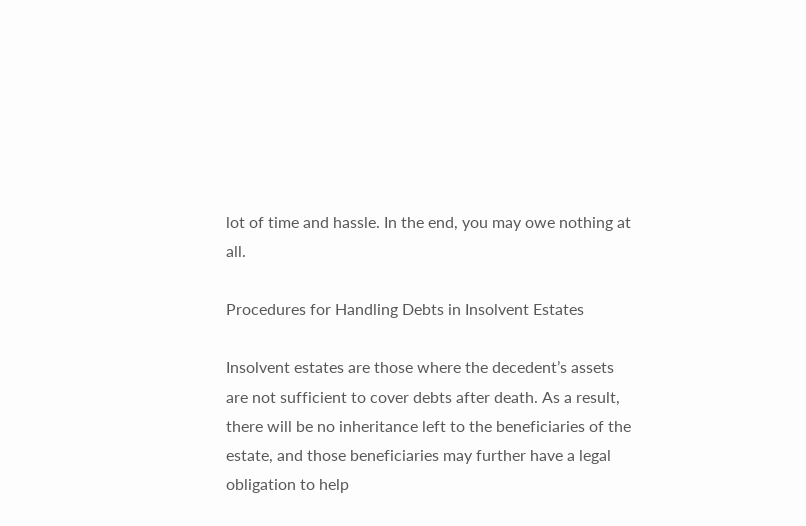lot of time and hassle. In the end, you may owe nothing at all.

Procedures for Handling Debts in Insolvent Estates

Insolvent estates are those where the decedent’s assets are not sufficient to cover debts after death. As a result, there will be no inheritance left to the beneficiaries of the estate, and those beneficiaries may further have a legal obligation to help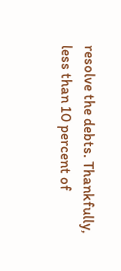resolve the debts. Thankfully, less than 10 percent of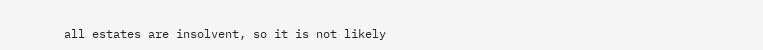all estates are insolvent, so it is not likely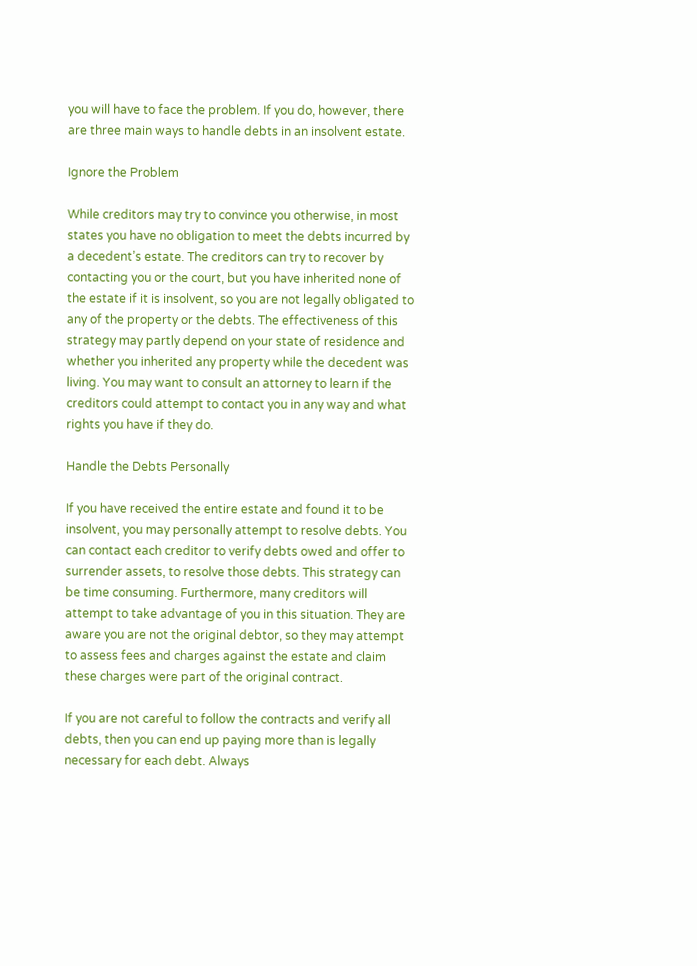you will have to face the problem. If you do, however, there are three main ways to handle debts in an insolvent estate.

Ignore the Problem

While creditors may try to convince you otherwise, in most states you have no obligation to meet the debts incurred by a decedent’s estate. The creditors can try to recover by contacting you or the court, but you have inherited none of the estate if it is insolvent, so you are not legally obligated to any of the property or the debts. The effectiveness of this strategy may partly depend on your state of residence and whether you inherited any property while the decedent was living. You may want to consult an attorney to learn if the creditors could attempt to contact you in any way and what rights you have if they do.

Handle the Debts Personally

If you have received the entire estate and found it to be insolvent, you may personally attempt to resolve debts. You can contact each creditor to verify debts owed and offer to surrender assets, to resolve those debts. This strategy can be time consuming. Furthermore, many creditors will attempt to take advantage of you in this situation. They are aware you are not the original debtor, so they may attempt to assess fees and charges against the estate and claim these charges were part of the original contract.

If you are not careful to follow the contracts and verify all debts, then you can end up paying more than is legally necessary for each debt. Always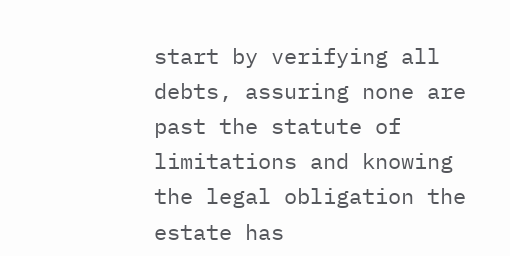start by verifying all debts, assuring none are past the statute of limitations and knowing the legal obligation the estate has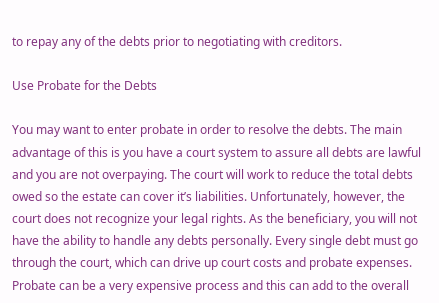to repay any of the debts prior to negotiating with creditors.

Use Probate for the Debts

You may want to enter probate in order to resolve the debts. The main advantage of this is you have a court system to assure all debts are lawful and you are not overpaying. The court will work to reduce the total debts owed so the estate can cover it’s liabilities. Unfortunately, however, the court does not recognize your legal rights. As the beneficiary, you will not have the ability to handle any debts personally. Every single debt must go through the court, which can drive up court costs and probate expenses. Probate can be a very expensive process and this can add to the overall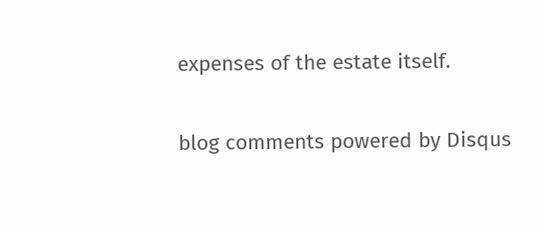expenses of the estate itself.

blog comments powered by Disqus